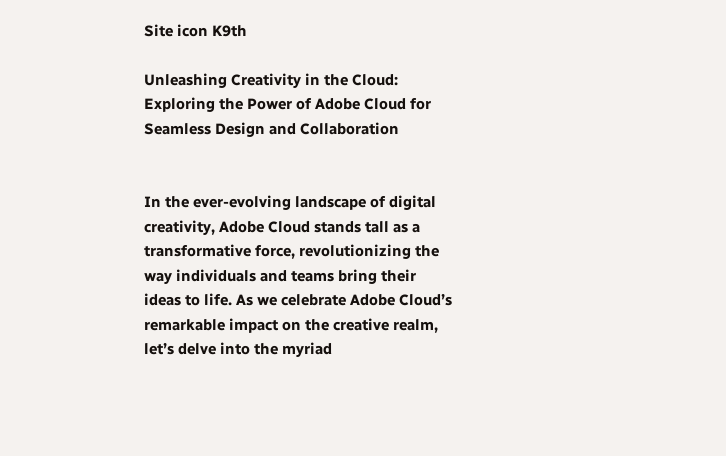Site icon K9th

Unleashing Creativity in the Cloud: Exploring the Power of Adobe Cloud for Seamless Design and Collaboration


In the ever-evolving landscape of digital creativity, Adobe Cloud stands tall as a transformative force, revolutionizing the way individuals and teams bring their ideas to life. As we celebrate Adobe Cloud’s remarkable impact on the creative realm, let’s delve into the myriad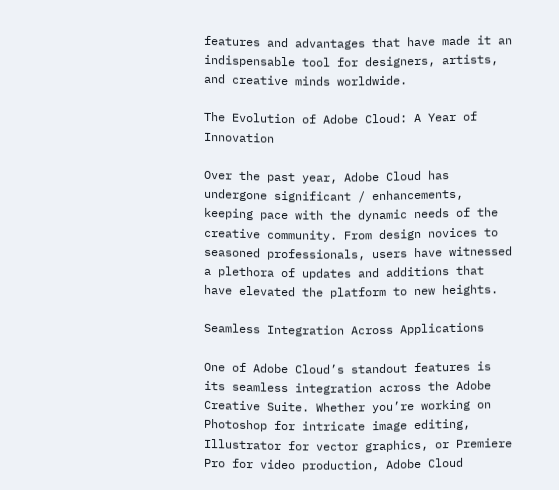features and advantages that have made it an indispensable tool for designers, artists, and creative minds worldwide.

The Evolution of Adobe Cloud: A Year of Innovation

Over the past year, Adobe Cloud has undergone significant / enhancements, keeping pace with the dynamic needs of the creative community. From design novices to seasoned professionals, users have witnessed a plethora of updates and additions that have elevated the platform to new heights.

Seamless Integration Across Applications

One of Adobe Cloud’s standout features is its seamless integration across the Adobe Creative Suite. Whether you’re working on Photoshop for intricate image editing, Illustrator for vector graphics, or Premiere Pro for video production, Adobe Cloud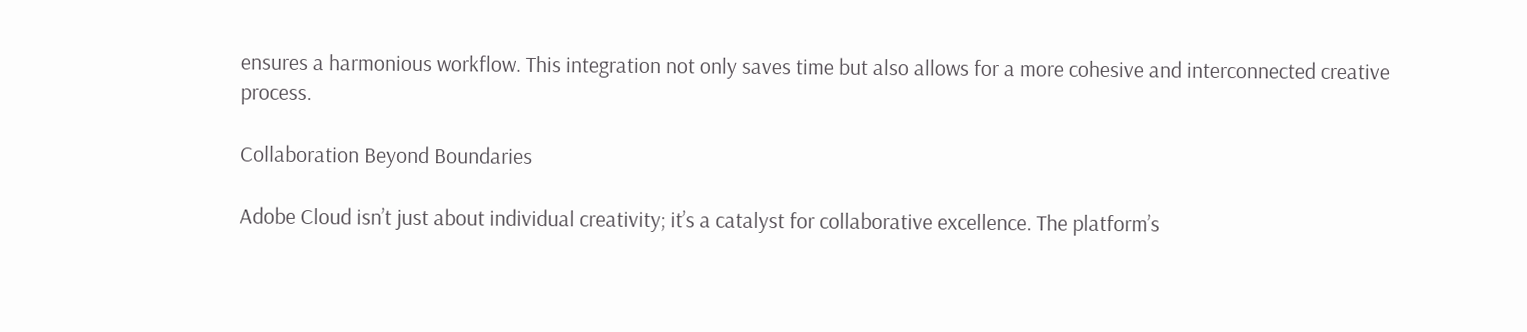ensures a harmonious workflow. This integration not only saves time but also allows for a more cohesive and interconnected creative process.

Collaboration Beyond Boundaries

Adobe Cloud isn’t just about individual creativity; it’s a catalyst for collaborative excellence. The platform’s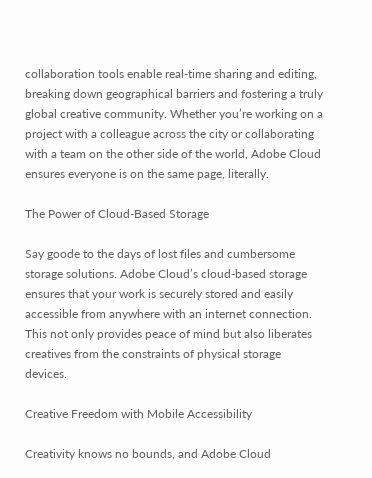collaboration tools enable real-time sharing and editing, breaking down geographical barriers and fostering a truly global creative community. Whether you’re working on a project with a colleague across the city or collaborating with a team on the other side of the world, Adobe Cloud ensures everyone is on the same page, literally.

The Power of Cloud-Based Storage

Say goode to the days of lost files and cumbersome storage solutions. Adobe Cloud’s cloud-based storage ensures that your work is securely stored and easily accessible from anywhere with an internet connection. This not only provides peace of mind but also liberates creatives from the constraints of physical storage devices.

Creative Freedom with Mobile Accessibility

Creativity knows no bounds, and Adobe Cloud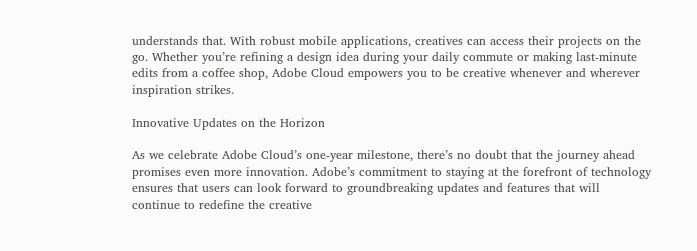understands that. With robust mobile applications, creatives can access their projects on the go. Whether you’re refining a design idea during your daily commute or making last-minute edits from a coffee shop, Adobe Cloud empowers you to be creative whenever and wherever inspiration strikes.

Innovative Updates on the Horizon

As we celebrate Adobe Cloud’s one-year milestone, there’s no doubt that the journey ahead promises even more innovation. Adobe’s commitment to staying at the forefront of technology ensures that users can look forward to groundbreaking updates and features that will continue to redefine the creative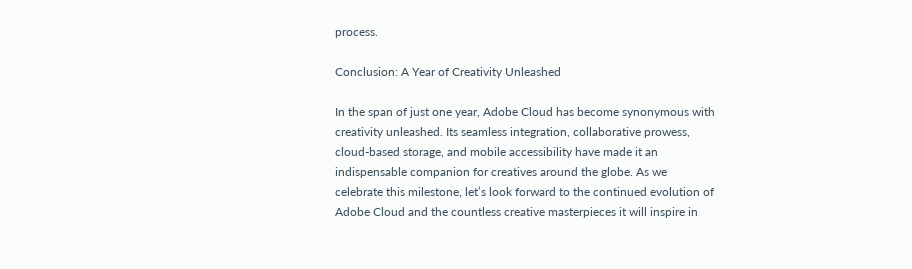process.

Conclusion: A Year of Creativity Unleashed

In the span of just one year, Adobe Cloud has become synonymous with creativity unleashed. Its seamless integration, collaborative prowess, cloud-based storage, and mobile accessibility have made it an indispensable companion for creatives around the globe. As we celebrate this milestone, let’s look forward to the continued evolution of Adobe Cloud and the countless creative masterpieces it will inspire in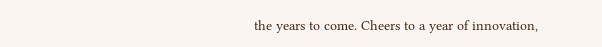the years to come. Cheers to a year of innovation,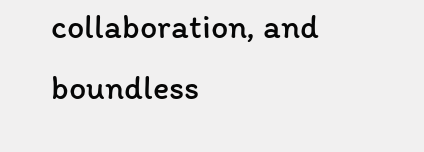collaboration, and boundless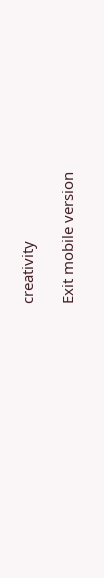creativity

Exit mobile version